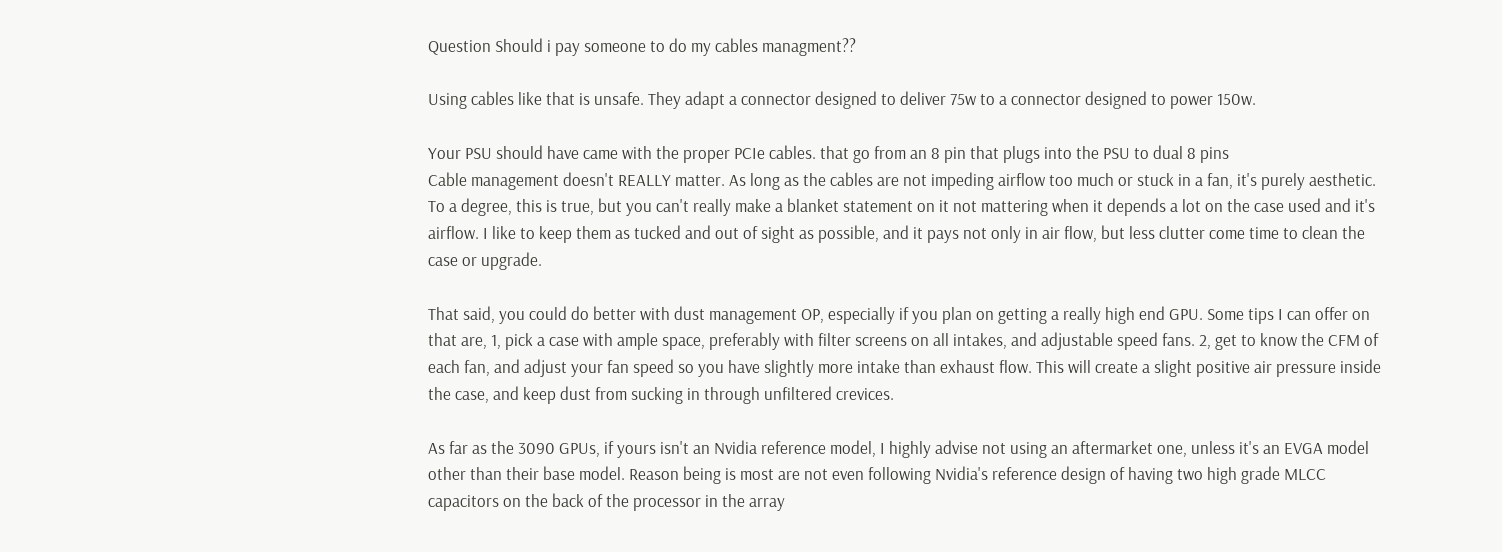Question Should i pay someone to do my cables managment??

Using cables like that is unsafe. They adapt a connector designed to deliver 75w to a connector designed to power 150w.

Your PSU should have came with the proper PCIe cables. that go from an 8 pin that plugs into the PSU to dual 8 pins
Cable management doesn't REALLY matter. As long as the cables are not impeding airflow too much or stuck in a fan, it's purely aesthetic.
To a degree, this is true, but you can't really make a blanket statement on it not mattering when it depends a lot on the case used and it's airflow. I like to keep them as tucked and out of sight as possible, and it pays not only in air flow, but less clutter come time to clean the case or upgrade.

That said, you could do better with dust management OP, especially if you plan on getting a really high end GPU. Some tips I can offer on that are, 1, pick a case with ample space, preferably with filter screens on all intakes, and adjustable speed fans. 2, get to know the CFM of each fan, and adjust your fan speed so you have slightly more intake than exhaust flow. This will create a slight positive air pressure inside the case, and keep dust from sucking in through unfiltered crevices.

As far as the 3090 GPUs, if yours isn't an Nvidia reference model, I highly advise not using an aftermarket one, unless it's an EVGA model other than their base model. Reason being is most are not even following Nvidia's reference design of having two high grade MLCC capacitors on the back of the processor in the array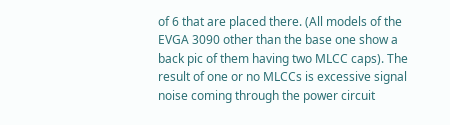of 6 that are placed there. (All models of the EVGA 3090 other than the base one show a back pic of them having two MLCC caps). The result of one or no MLCCs is excessive signal noise coming through the power circuit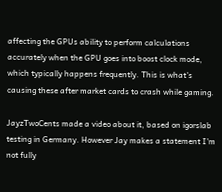affecting the GPUs ability to perform calculations accurately when the GPU goes into boost clock mode, which typically happens frequently. This is what's causing these after market cards to crash while gaming.

JayzTwoCents made a video about it, based on igorslab testing in Germany. However Jay makes a statement I'm not fully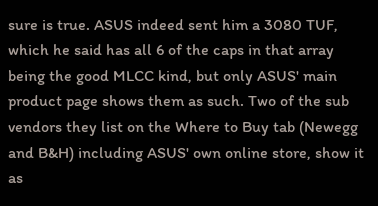sure is true. ASUS indeed sent him a 3080 TUF, which he said has all 6 of the caps in that array being the good MLCC kind, but only ASUS' main product page shows them as such. Two of the sub vendors they list on the Where to Buy tab (Newegg and B&H) including ASUS' own online store, show it as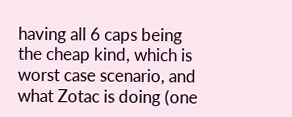having all 6 caps being the cheap kind, which is worst case scenario, and what Zotac is doing (one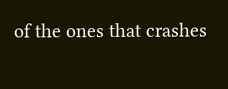of the ones that crashes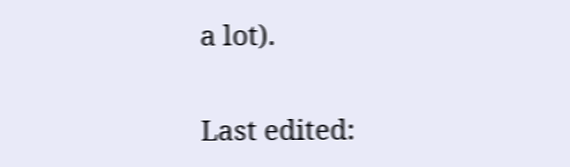a lot).

Last edited: